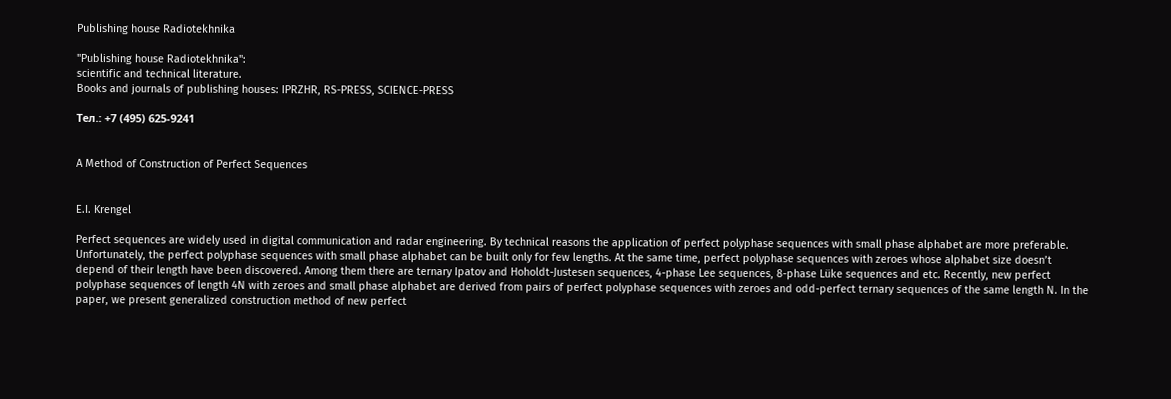Publishing house Radiotekhnika

"Publishing house Radiotekhnika":
scientific and technical literature.
Books and journals of publishing houses: IPRZHR, RS-PRESS, SCIENCE-PRESS

Тел.: +7 (495) 625-9241


A Method of Construction of Perfect Sequences


E.I. Krengel

Perfect sequences are widely used in digital communication and radar engineering. By technical reasons the application of perfect polyphase sequences with small phase alphabet are more preferable. Unfortunately, the perfect polyphase sequences with small phase alphabet can be built only for few lengths. At the same time, perfect polyphase sequences with zeroes whose alphabet size doesn’t depend of their length have been discovered. Among them there are ternary Ipatov and Hoholdt-Justesen sequences, 4-phase Lee sequences, 8-phase Lüke sequences and etc. Recently, new perfect polyphase sequences of length 4N with zeroes and small phase alphabet are derived from pairs of perfect polyphase sequences with zeroes and odd-perfect ternary sequences of the same length N. In the paper, we present generalized construction method of new perfect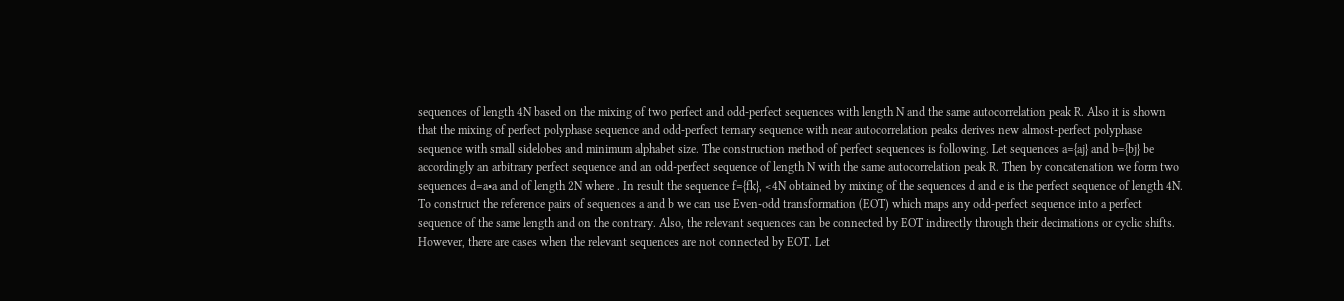sequences of length 4N based on the mixing of two perfect and odd-perfect sequences with length N and the same autocorrelation peak R. Also it is shown that the mixing of perfect polyphase sequence and odd-perfect ternary sequence with near autocorrelation peaks derives new almost-perfect polyphase sequence with small sidelobes and minimum alphabet size. The construction method of perfect sequences is following. Let sequences a={aj} and b={bj} be accordingly an arbitrary perfect sequence and an odd-perfect sequence of length N with the same autocorrelation peak R. Then by concatenation we form two sequences d=a•a and of length 2N where . In result the sequence f={fk}, <4N obtained by mixing of the sequences d and e is the perfect sequence of length 4N. To construct the reference pairs of sequences a and b we can use Even-odd transformation (EOT) which maps any odd-perfect sequence into a perfect sequence of the same length and on the contrary. Also, the relevant sequences can be connected by EOT indirectly through their decimations or cyclic shifts. However, there are cases when the relevant sequences are not connected by EOT. Let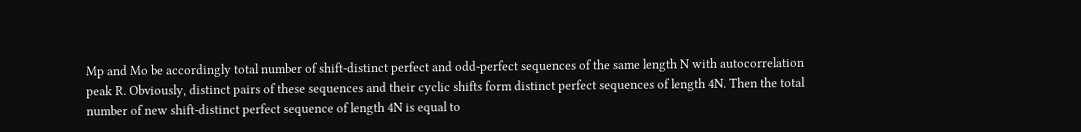Mp and Mo be accordingly total number of shift-distinct perfect and odd-perfect sequences of the same length N with autocorrelation peak R. Obviously, distinct pairs of these sequences and their cyclic shifts form distinct perfect sequences of length 4N. Then the total number of new shift-distinct perfect sequence of length 4N is equal to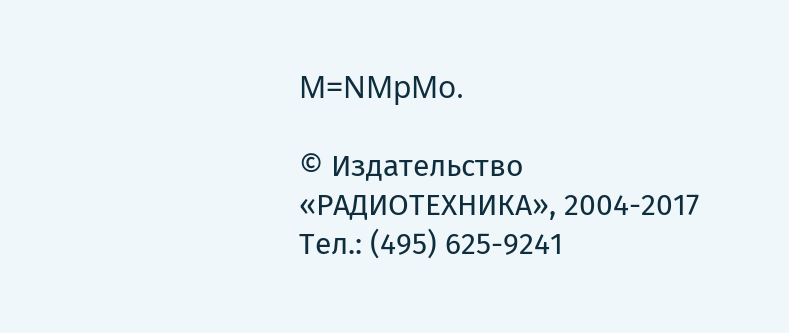M=NMpMo.

© Издательство «РАДИОТЕХНИКА», 2004-2017            Тел.: (495) 625-9241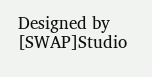Designed by [SWAP]Studio